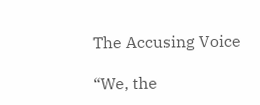The Accusing Voice

“We, the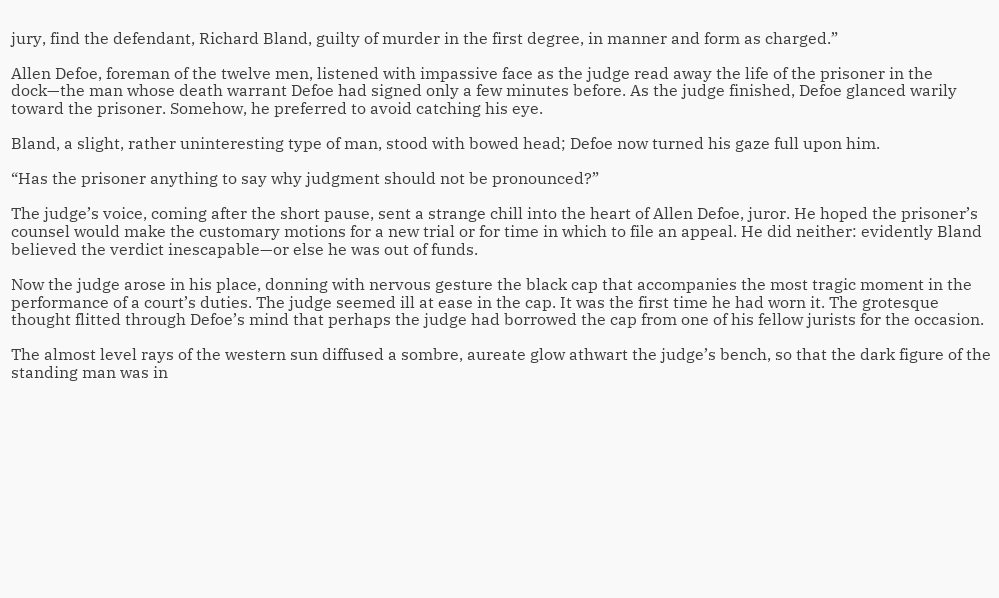jury, find the defendant, Richard Bland, guilty of murder in the first degree, in manner and form as charged.”

Allen Defoe, foreman of the twelve men, listened with impassive face as the judge read away the life of the prisoner in the dock—the man whose death warrant Defoe had signed only a few minutes before. As the judge finished, Defoe glanced warily toward the prisoner. Somehow, he preferred to avoid catching his eye.

Bland, a slight, rather uninteresting type of man, stood with bowed head; Defoe now turned his gaze full upon him.

“Has the prisoner anything to say why judgment should not be pronounced?”

The judge’s voice, coming after the short pause, sent a strange chill into the heart of Allen Defoe, juror. He hoped the prisoner’s counsel would make the customary motions for a new trial or for time in which to file an appeal. He did neither: evidently Bland believed the verdict inescapable—or else he was out of funds.

Now the judge arose in his place, donning with nervous gesture the black cap that accompanies the most tragic moment in the performance of a court’s duties. The judge seemed ill at ease in the cap. It was the first time he had worn it. The grotesque thought flitted through Defoe’s mind that perhaps the judge had borrowed the cap from one of his fellow jurists for the occasion.

The almost level rays of the western sun diffused a sombre, aureate glow athwart the judge’s bench, so that the dark figure of the standing man was in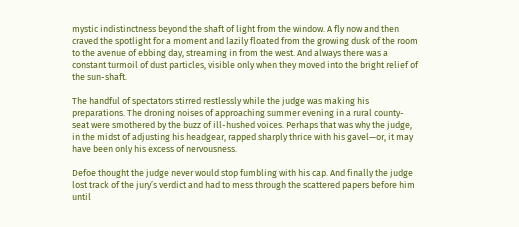mystic indistinctness beyond the shaft of light from the window. A fly now and then craved the spotlight for a moment and lazily floated from the growing dusk of the room to the avenue of ebbing day, streaming in from the west. And always there was a constant turmoil of dust particles, visible only when they moved into the bright relief of the sun-shaft.

The handful of spectators stirred restlessly while the judge was making his preparations. The droning noises of approaching summer evening in a rural county-seat were smothered by the buzz of ill-hushed voices. Perhaps that was why the judge, in the midst of adjusting his headgear, rapped sharply thrice with his gavel—or, it may have been only his excess of nervousness.

Defoe thought the judge never would stop fumbling with his cap. And finally the judge lost track of the jury’s verdict and had to mess through the scattered papers before him until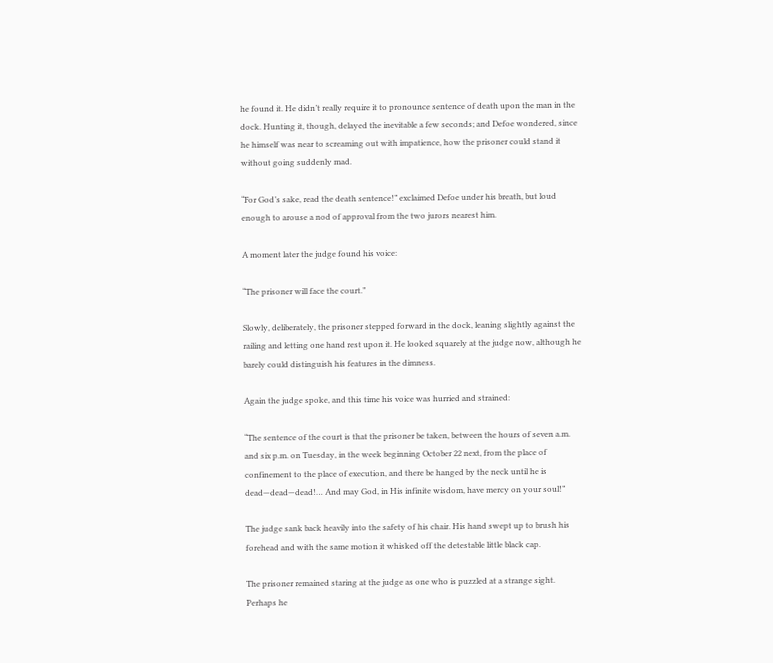he found it. He didn’t really require it to pronounce sentence of death upon the man in the dock. Hunting it, though, delayed the inevitable a few seconds; and Defoe wondered, since he himself was near to screaming out with impatience, how the prisoner could stand it without going suddenly mad.

“For God’s sake, read the death sentence!” exclaimed Defoe under his breath, but loud enough to arouse a nod of approval from the two jurors nearest him.

A moment later the judge found his voice:

“The prisoner will face the court.”

Slowly, deliberately, the prisoner stepped forward in the dock, leaning slightly against the railing and letting one hand rest upon it. He looked squarely at the judge now, although he barely could distinguish his features in the dimness.

Again the judge spoke, and this time his voice was hurried and strained:

“The sentence of the court is that the prisoner be taken, between the hours of seven a.m. and six p.m. on Tuesday, in the week beginning October 22 next, from the place of confinement to the place of execution, and there be hanged by the neck until he is dead—dead—dead!… And may God, in His infinite wisdom, have mercy on your soul!”

The judge sank back heavily into the safety of his chair. His hand swept up to brush his forehead and with the same motion it whisked off the detestable little black cap.

The prisoner remained staring at the judge as one who is puzzled at a strange sight. Perhaps he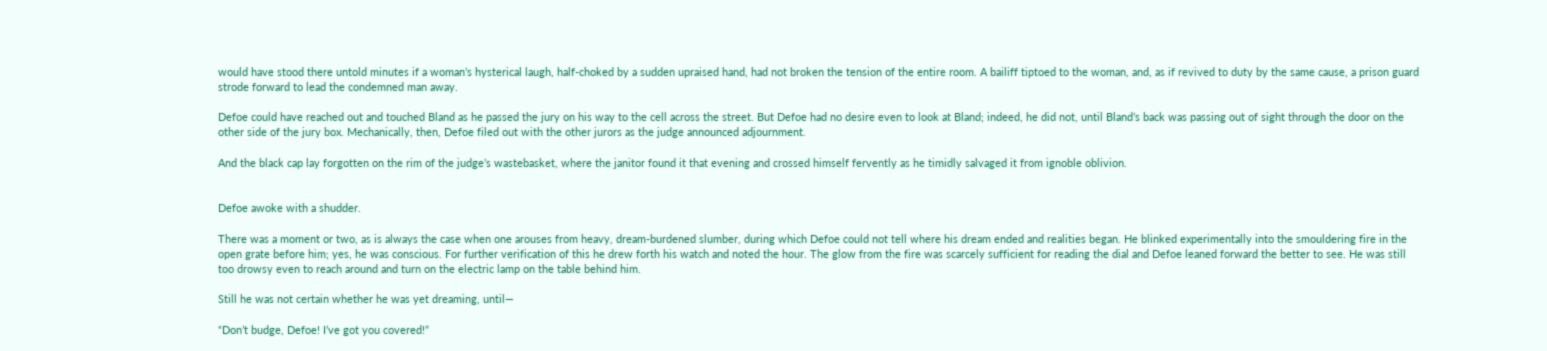would have stood there untold minutes if a woman’s hysterical laugh, half-choked by a sudden upraised hand, had not broken the tension of the entire room. A bailiff tiptoed to the woman, and, as if revived to duty by the same cause, a prison guard strode forward to lead the condemned man away.

Defoe could have reached out and touched Bland as he passed the jury on his way to the cell across the street. But Defoe had no desire even to look at Bland; indeed, he did not, until Bland’s back was passing out of sight through the door on the other side of the jury box. Mechanically, then, Defoe filed out with the other jurors as the judge announced adjournment.

And the black cap lay forgotten on the rim of the judge’s wastebasket, where the janitor found it that evening and crossed himself fervently as he timidly salvaged it from ignoble oblivion.


Defoe awoke with a shudder.

There was a moment or two, as is always the case when one arouses from heavy, dream-burdened slumber, during which Defoe could not tell where his dream ended and realities began. He blinked experimentally into the smouldering fire in the open grate before him; yes, he was conscious. For further verification of this he drew forth his watch and noted the hour. The glow from the fire was scarcely sufficient for reading the dial and Defoe leaned forward the better to see. He was still too drowsy even to reach around and turn on the electric lamp on the table behind him.

Still he was not certain whether he was yet dreaming, until—

“Don’t budge, Defoe! I’ve got you covered!”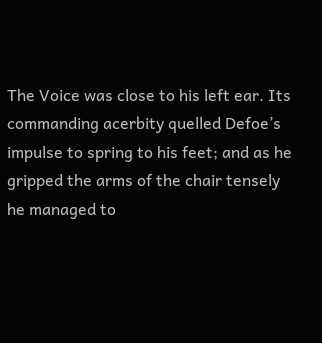The Voice was close to his left ear. Its commanding acerbity quelled Defoe’s impulse to spring to his feet; and as he gripped the arms of the chair tensely he managed to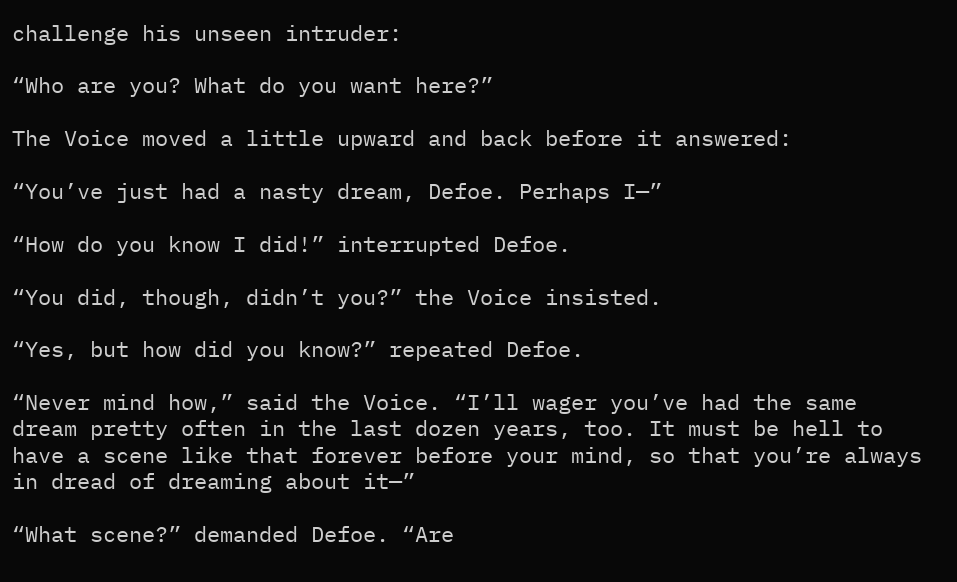challenge his unseen intruder:

“Who are you? What do you want here?”

The Voice moved a little upward and back before it answered:

“You’ve just had a nasty dream, Defoe. Perhaps I—”

“How do you know I did!” interrupted Defoe.

“You did, though, didn’t you?” the Voice insisted.

“Yes, but how did you know?” repeated Defoe.

“Never mind how,” said the Voice. “I’ll wager you’ve had the same dream pretty often in the last dozen years, too. It must be hell to have a scene like that forever before your mind, so that you’re always in dread of dreaming about it—”

“What scene?” demanded Defoe. “Are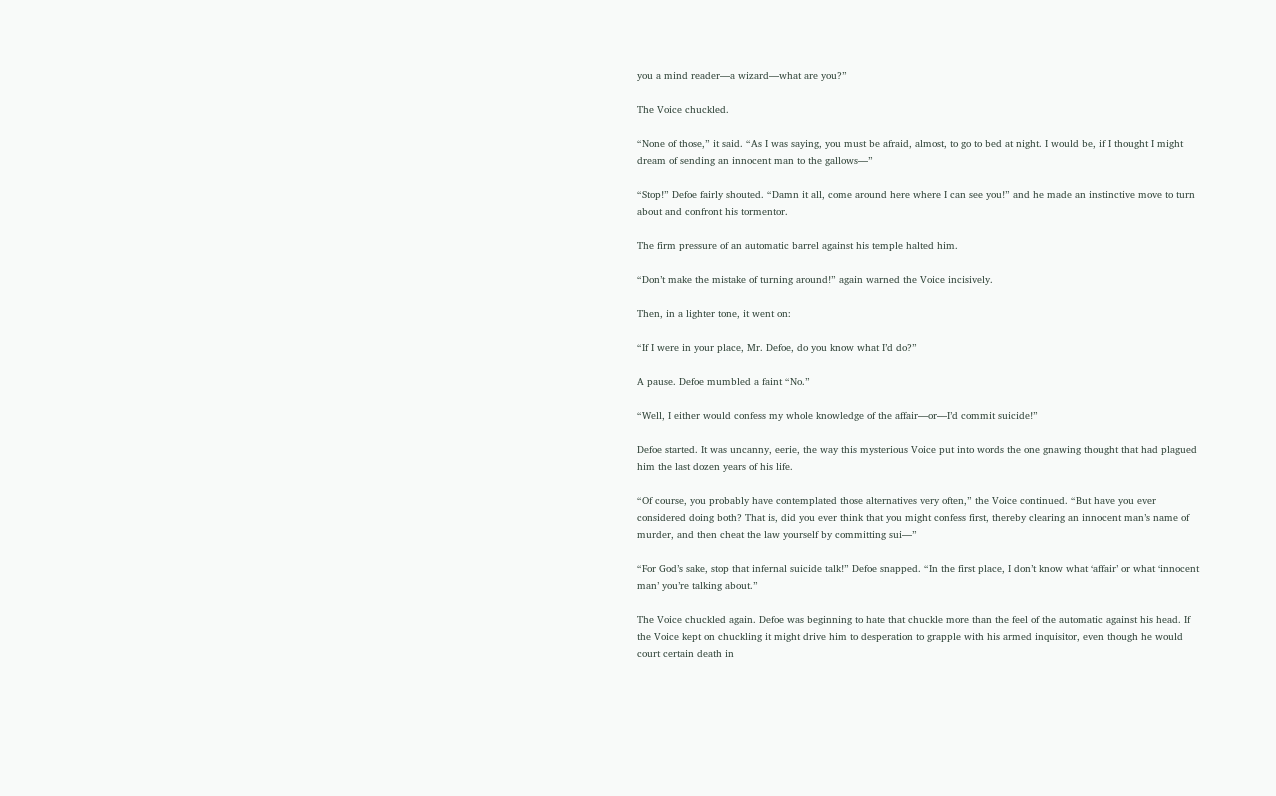you a mind reader—a wizard—what are you?”

The Voice chuckled.

“None of those,” it said. “As I was saying, you must be afraid, almost, to go to bed at night. I would be, if I thought I might dream of sending an innocent man to the gallows—”

“Stop!” Defoe fairly shouted. “Damn it all, come around here where I can see you!” and he made an instinctive move to turn about and confront his tormentor.

The firm pressure of an automatic barrel against his temple halted him.

“Don’t make the mistake of turning around!” again warned the Voice incisively.

Then, in a lighter tone, it went on:

“If I were in your place, Mr. Defoe, do you know what I’d do?”

A pause. Defoe mumbled a faint “No.”

“Well, I either would confess my whole knowledge of the affair—or—I’d commit suicide!”

Defoe started. It was uncanny, eerie, the way this mysterious Voice put into words the one gnawing thought that had plagued him the last dozen years of his life.

“Of course, you probably have contemplated those alternatives very often,” the Voice continued. “But have you ever considered doing both? That is, did you ever think that you might confess first, thereby clearing an innocent man’s name of murder, and then cheat the law yourself by committing sui—”

“For God’s sake, stop that infernal suicide talk!” Defoe snapped. “In the first place, I don’t know what ‘affair’ or what ‘innocent man’ you’re talking about.”

The Voice chuckled again. Defoe was beginning to hate that chuckle more than the feel of the automatic against his head. If the Voice kept on chuckling it might drive him to desperation to grapple with his armed inquisitor, even though he would court certain death in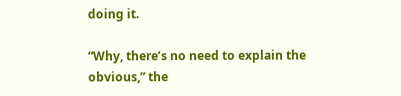doing it.

“Why, there’s no need to explain the obvious,” the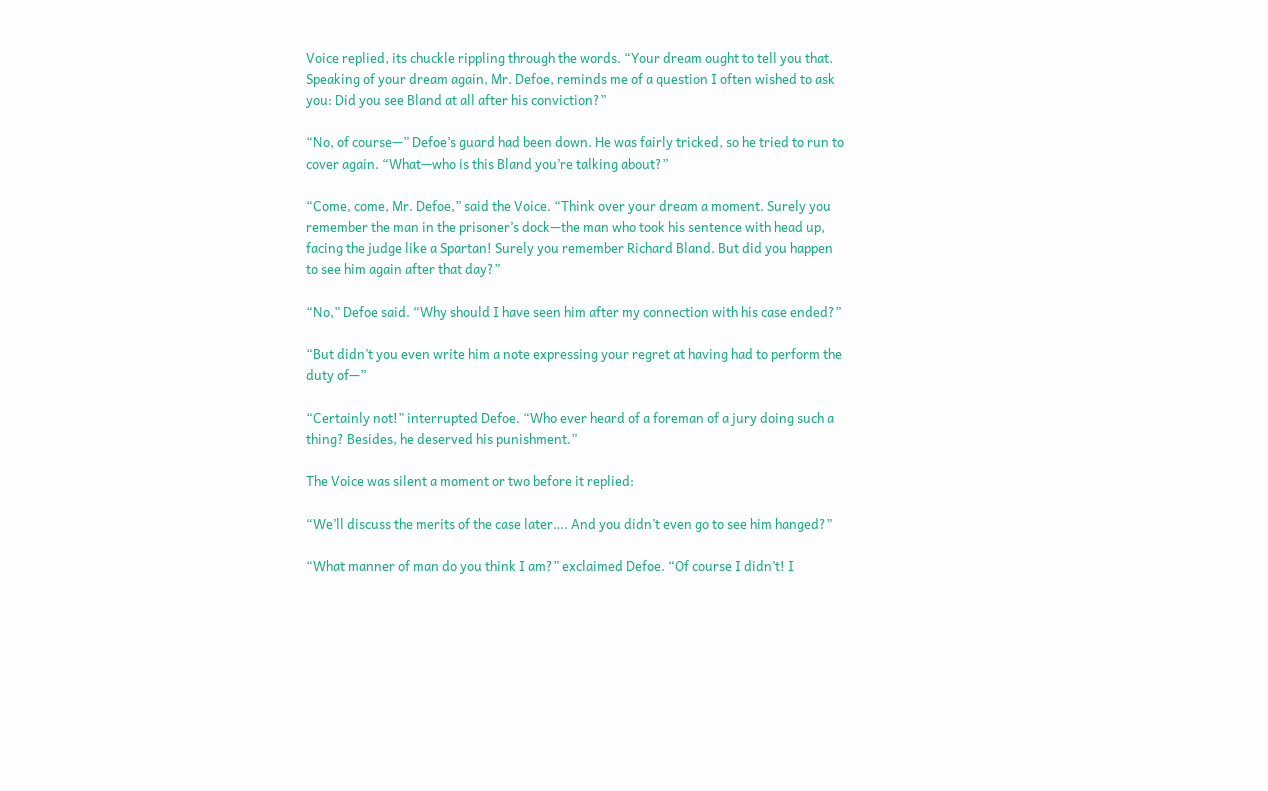Voice replied, its chuckle rippling through the words. “Your dream ought to tell you that. Speaking of your dream again, Mr. Defoe, reminds me of a question I often wished to ask you: Did you see Bland at all after his conviction?”

“No, of course—” Defoe’s guard had been down. He was fairly tricked, so he tried to run to cover again. “What—who is this Bland you’re talking about?”

“Come, come, Mr. Defoe,” said the Voice. “Think over your dream a moment. Surely you remember the man in the prisoner’s dock—the man who took his sentence with head up, facing the judge like a Spartan! Surely you remember Richard Bland. But did you happen to see him again after that day?”

“No,” Defoe said. “Why should I have seen him after my connection with his case ended?”

“But didn’t you even write him a note expressing your regret at having had to perform the duty of—”

“Certainly not!” interrupted Defoe. “Who ever heard of a foreman of a jury doing such a thing? Besides, he deserved his punishment.”

The Voice was silent a moment or two before it replied:

“We’ll discuss the merits of the case later…. And you didn’t even go to see him hanged?”

“What manner of man do you think I am?” exclaimed Defoe. “Of course I didn’t! I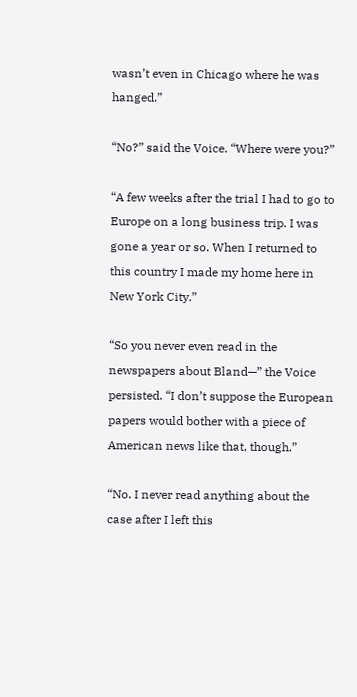wasn’t even in Chicago where he was hanged.”

“No?” said the Voice. “Where were you?”

“A few weeks after the trial I had to go to Europe on a long business trip. I was gone a year or so. When I returned to this country I made my home here in New York City.”

“So you never even read in the newspapers about Bland—” the Voice persisted. “I don’t suppose the European papers would bother with a piece of American news like that, though.”

“No. I never read anything about the case after I left this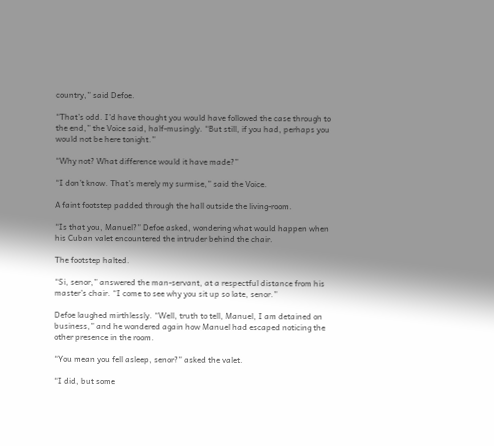country,” said Defoe.

“That’s odd. I’d have thought you would have followed the case through to the end,” the Voice said, half-musingly. “But still, if you had, perhaps you would not be here tonight.”

“Why not? What difference would it have made?”

“I don’t know. That’s merely my surmise,” said the Voice.

A faint footstep padded through the hall outside the living-room.

“Is that you, Manuel?” Defoe asked, wondering what would happen when his Cuban valet encountered the intruder behind the chair.

The footstep halted.

“Si, senor,” answered the man-servant, at a respectful distance from his master’s chair. “I come to see why you sit up so late, senor.”

Defoe laughed mirthlessly. “Well, truth to tell, Manuel, I am detained on business,” and he wondered again how Manuel had escaped noticing the other presence in the room.

“You mean you fell asleep, senor?” asked the valet.

“I did, but some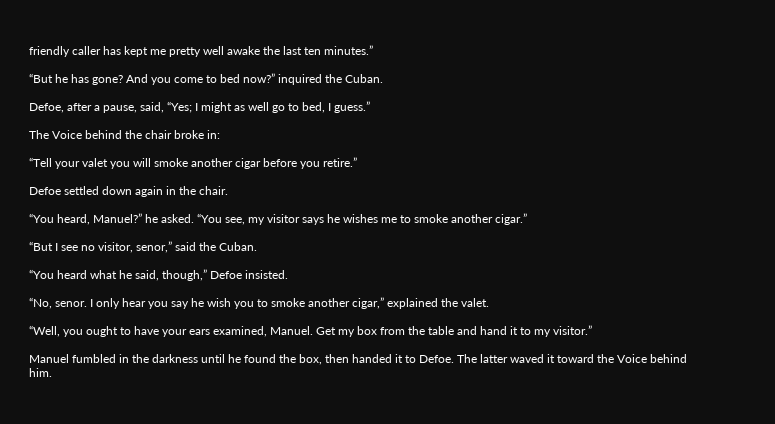friendly caller has kept me pretty well awake the last ten minutes.”

“But he has gone? And you come to bed now?” inquired the Cuban.

Defoe, after a pause, said, “Yes; I might as well go to bed, I guess.”

The Voice behind the chair broke in:

“Tell your valet you will smoke another cigar before you retire.”

Defoe settled down again in the chair.

“You heard, Manuel?” he asked. “You see, my visitor says he wishes me to smoke another cigar.”

“But I see no visitor, senor,” said the Cuban.

“You heard what he said, though,” Defoe insisted.

“No, senor. I only hear you say he wish you to smoke another cigar,” explained the valet.

“Well, you ought to have your ears examined, Manuel. Get my box from the table and hand it to my visitor.”

Manuel fumbled in the darkness until he found the box, then handed it to Defoe. The latter waved it toward the Voice behind him.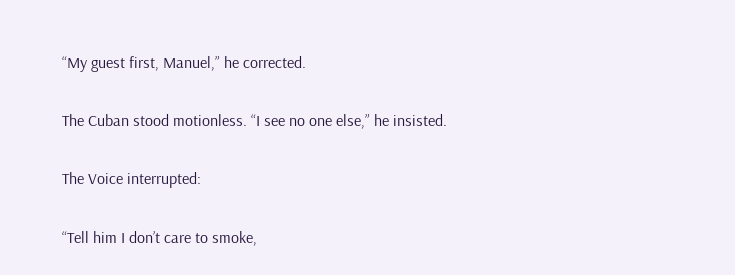“My guest first, Manuel,” he corrected.

The Cuban stood motionless. “I see no one else,” he insisted.

The Voice interrupted:

“Tell him I don’t care to smoke,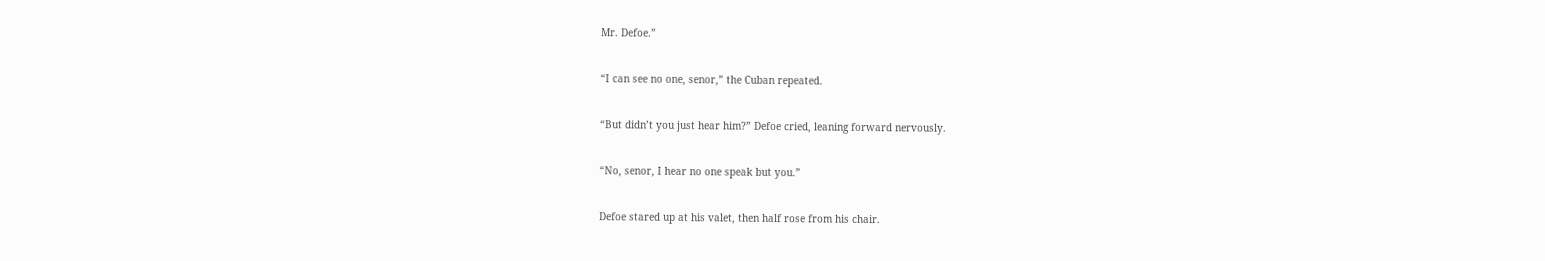Mr. Defoe.”

“I can see no one, senor,” the Cuban repeated.

“But didn’t you just hear him?” Defoe cried, leaning forward nervously.

“No, senor, I hear no one speak but you.”

Defoe stared up at his valet, then half rose from his chair.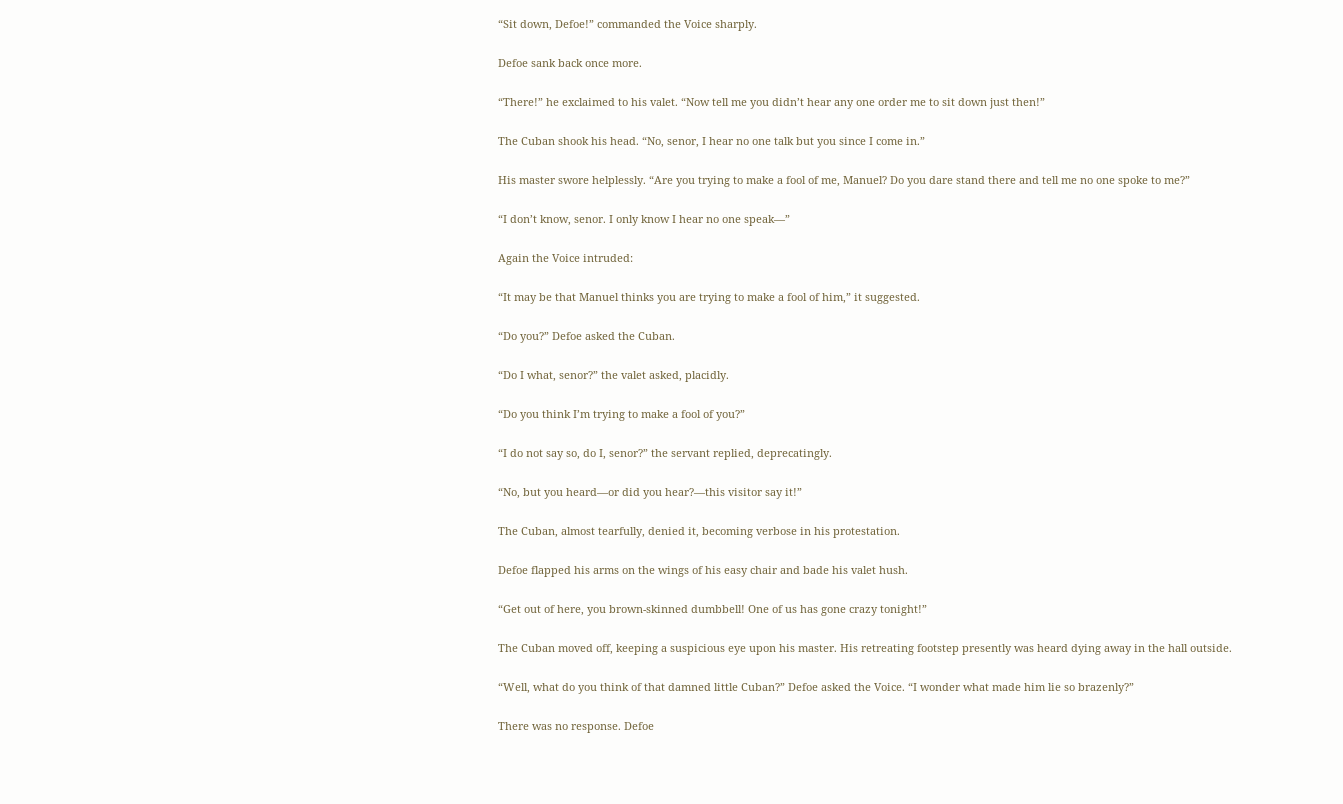“Sit down, Defoe!” commanded the Voice sharply.

Defoe sank back once more.

“There!” he exclaimed to his valet. “Now tell me you didn’t hear any one order me to sit down just then!”

The Cuban shook his head. “No, senor, I hear no one talk but you since I come in.”

His master swore helplessly. “Are you trying to make a fool of me, Manuel? Do you dare stand there and tell me no one spoke to me?”

“I don’t know, senor. I only know I hear no one speak—”

Again the Voice intruded:

“It may be that Manuel thinks you are trying to make a fool of him,” it suggested.

“Do you?” Defoe asked the Cuban.

“Do I what, senor?” the valet asked, placidly.

“Do you think I’m trying to make a fool of you?”

“I do not say so, do I, senor?” the servant replied, deprecatingly.

“No, but you heard—or did you hear?—this visitor say it!”

The Cuban, almost tearfully, denied it, becoming verbose in his protestation.

Defoe flapped his arms on the wings of his easy chair and bade his valet hush.

“Get out of here, you brown-skinned dumbbell! One of us has gone crazy tonight!”

The Cuban moved off, keeping a suspicious eye upon his master. His retreating footstep presently was heard dying away in the hall outside.

“Well, what do you think of that damned little Cuban?” Defoe asked the Voice. “I wonder what made him lie so brazenly?”

There was no response. Defoe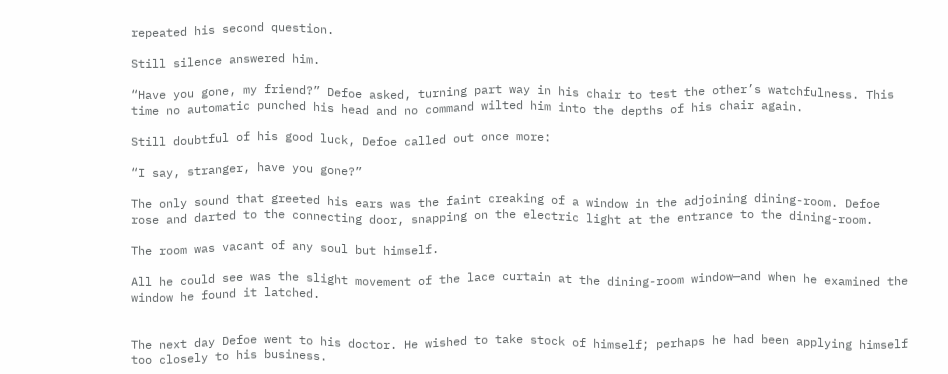repeated his second question.

Still silence answered him.

“Have you gone, my friend?” Defoe asked, turning part way in his chair to test the other’s watchfulness. This time no automatic punched his head and no command wilted him into the depths of his chair again.

Still doubtful of his good luck, Defoe called out once more:

“I say, stranger, have you gone?”

The only sound that greeted his ears was the faint creaking of a window in the adjoining dining-room. Defoe rose and darted to the connecting door, snapping on the electric light at the entrance to the dining-room.

The room was vacant of any soul but himself.

All he could see was the slight movement of the lace curtain at the dining-room window—and when he examined the window he found it latched.


The next day Defoe went to his doctor. He wished to take stock of himself; perhaps he had been applying himself too closely to his business.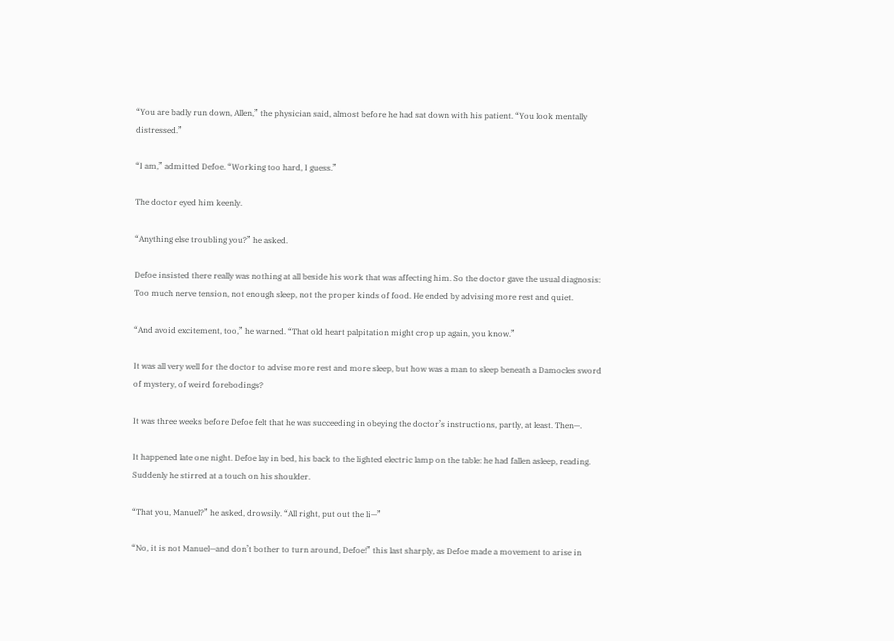“You are badly run down, Allen,” the physician said, almost before he had sat down with his patient. “You look mentally distressed.”

“I am,” admitted Defoe. “Working too hard, I guess.”

The doctor eyed him keenly.

“Anything else troubling you?” he asked.

Defoe insisted there really was nothing at all beside his work that was affecting him. So the doctor gave the usual diagnosis: Too much nerve tension, not enough sleep, not the proper kinds of food. He ended by advising more rest and quiet.

“And avoid excitement, too,” he warned. “That old heart palpitation might crop up again, you know.”

It was all very well for the doctor to advise more rest and more sleep, but how was a man to sleep beneath a Damocles sword of mystery, of weird forebodings?

It was three weeks before Defoe felt that he was succeeding in obeying the doctor’s instructions, partly, at least. Then—.

It happened late one night. Defoe lay in bed, his back to the lighted electric lamp on the table: he had fallen asleep, reading. Suddenly he stirred at a touch on his shoulder.

“That you, Manuel?” he asked, drowsily. “All right, put out the li—”

“No, it is not Manuel—and don’t bother to turn around, Defoe!” this last sharply, as Defoe made a movement to arise in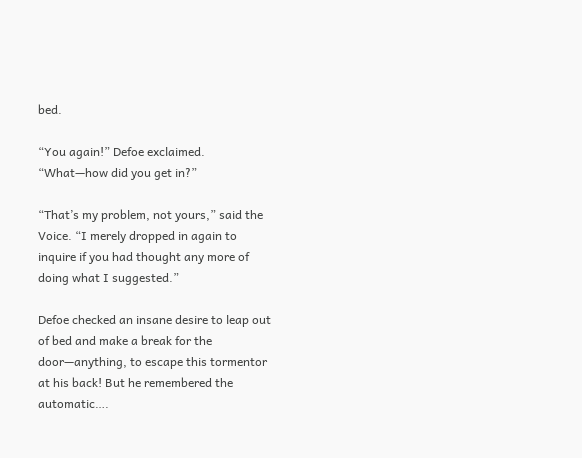bed.

“You again!” Defoe exclaimed. “What—how did you get in?”

“That’s my problem, not yours,” said the Voice. “I merely dropped in again to inquire if you had thought any more of doing what I suggested.”

Defoe checked an insane desire to leap out of bed and make a break for the door—anything, to escape this tormentor at his back! But he remembered the automatic….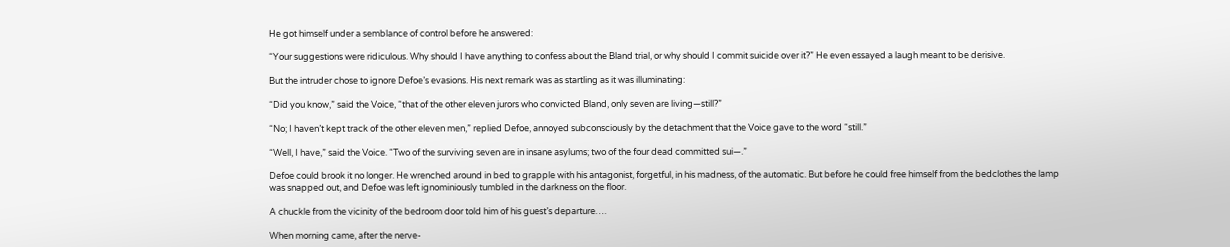He got himself under a semblance of control before he answered:

“Your suggestions were ridiculous. Why should I have anything to confess about the Bland trial, or why should I commit suicide over it?” He even essayed a laugh meant to be derisive.

But the intruder chose to ignore Defoe’s evasions. His next remark was as startling as it was illuminating:

“Did you know,” said the Voice, “that of the other eleven jurors who convicted Bland, only seven are living—still?”

“No; I haven’t kept track of the other eleven men,” replied Defoe, annoyed subconsciously by the detachment that the Voice gave to the word “still.”

“Well, I have,” said the Voice. “Two of the surviving seven are in insane asylums; two of the four dead committed sui—.”

Defoe could brook it no longer. He wrenched around in bed to grapple with his antagonist, forgetful, in his madness, of the automatic. But before he could free himself from the bedclothes the lamp was snapped out, and Defoe was left ignominiously tumbled in the darkness on the floor.

A chuckle from the vicinity of the bedroom door told him of his guest’s departure….

When morning came, after the nerve-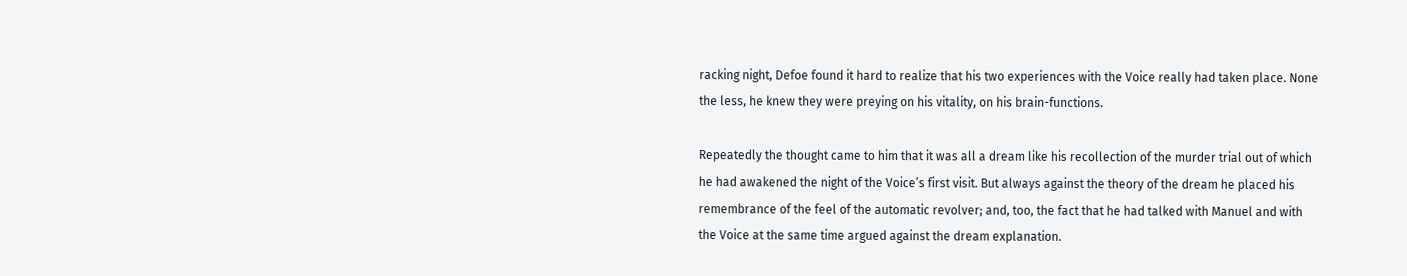racking night, Defoe found it hard to realize that his two experiences with the Voice really had taken place. None the less, he knew they were preying on his vitality, on his brain-functions.

Repeatedly the thought came to him that it was all a dream like his recollection of the murder trial out of which he had awakened the night of the Voice’s first visit. But always against the theory of the dream he placed his remembrance of the feel of the automatic revolver; and, too, the fact that he had talked with Manuel and with the Voice at the same time argued against the dream explanation.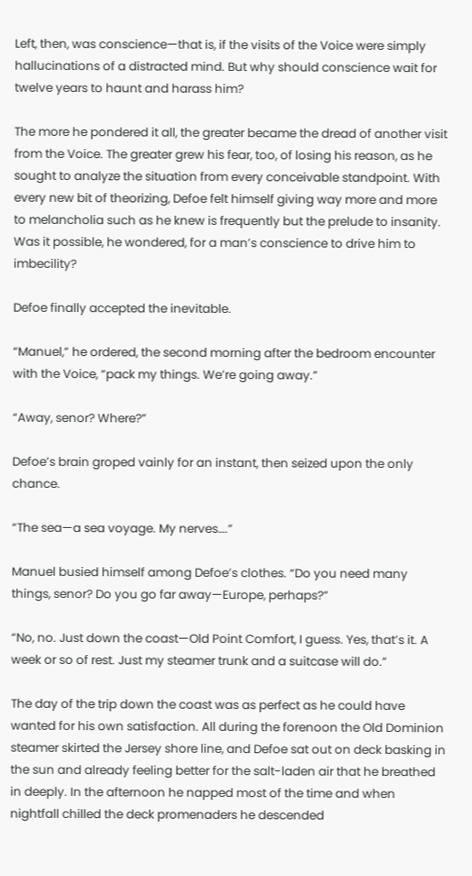Left, then, was conscience—that is, if the visits of the Voice were simply hallucinations of a distracted mind. But why should conscience wait for twelve years to haunt and harass him?

The more he pondered it all, the greater became the dread of another visit from the Voice. The greater grew his fear, too, of losing his reason, as he sought to analyze the situation from every conceivable standpoint. With every new bit of theorizing, Defoe felt himself giving way more and more to melancholia such as he knew is frequently but the prelude to insanity. Was it possible, he wondered, for a man’s conscience to drive him to imbecility?

Defoe finally accepted the inevitable.

“Manuel,” he ordered, the second morning after the bedroom encounter with the Voice, “pack my things. We’re going away.”

“Away, senor? Where?”

Defoe’s brain groped vainly for an instant, then seized upon the only chance.

“The sea—a sea voyage. My nerves….”

Manuel busied himself among Defoe’s clothes. “Do you need many things, senor? Do you go far away—Europe, perhaps?”

“No, no. Just down the coast—Old Point Comfort, I guess. Yes, that’s it. A week or so of rest. Just my steamer trunk and a suitcase will do.”

The day of the trip down the coast was as perfect as he could have wanted for his own satisfaction. All during the forenoon the Old Dominion steamer skirted the Jersey shore line, and Defoe sat out on deck basking in the sun and already feeling better for the salt-laden air that he breathed in deeply. In the afternoon he napped most of the time and when nightfall chilled the deck promenaders he descended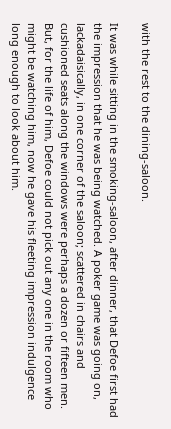with the rest to the dining-saloon.

It was while sitting in the smoking-saloon, after dinner, that Defoe first had the impression that he was being watched. A poker game was going on, lackadaisically, in one corner of the saloon; scattered in chairs and cushioned seats along the windows were perhaps a dozen or fifteen men. But, for the life of him, Defoe could not pick out any one in the room who might be watching him, now he gave his fleeting impression indulgence long enough to look about him.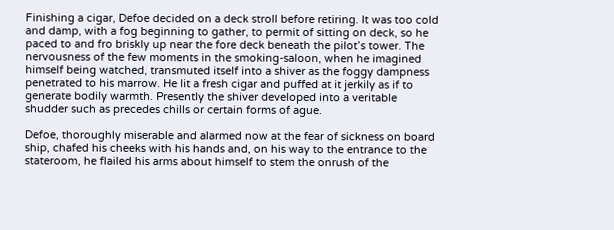Finishing a cigar, Defoe decided on a deck stroll before retiring. It was too cold and damp, with a fog beginning to gather, to permit of sitting on deck, so he paced to and fro briskly up near the fore deck beneath the pilot’s tower. The nervousness of the few moments in the smoking-saloon, when he imagined himself being watched, transmuted itself into a shiver as the foggy dampness penetrated to his marrow. He lit a fresh cigar and puffed at it jerkily as if to generate bodily warmth. Presently the shiver developed into a veritable shudder such as precedes chills or certain forms of ague.

Defoe, thoroughly miserable and alarmed now at the fear of sickness on board ship, chafed his cheeks with his hands and, on his way to the entrance to the stateroom, he flailed his arms about himself to stem the onrush of the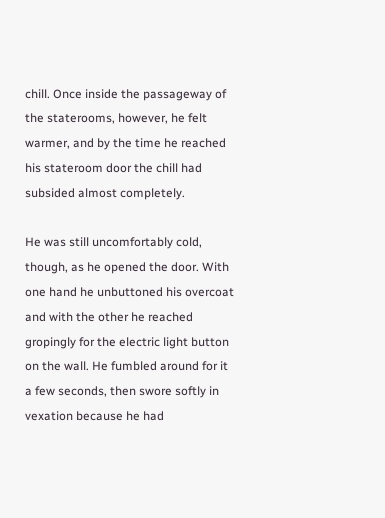chill. Once inside the passageway of the staterooms, however, he felt warmer, and by the time he reached his stateroom door the chill had subsided almost completely.

He was still uncomfortably cold, though, as he opened the door. With one hand he unbuttoned his overcoat and with the other he reached gropingly for the electric light button on the wall. He fumbled around for it a few seconds, then swore softly in vexation because he had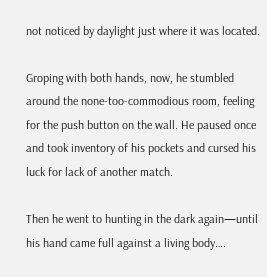not noticed by daylight just where it was located.

Groping with both hands, now, he stumbled around the none-too-commodious room, feeling for the push button on the wall. He paused once and took inventory of his pockets and cursed his luck for lack of another match.

Then he went to hunting in the dark again—until his hand came full against a living body….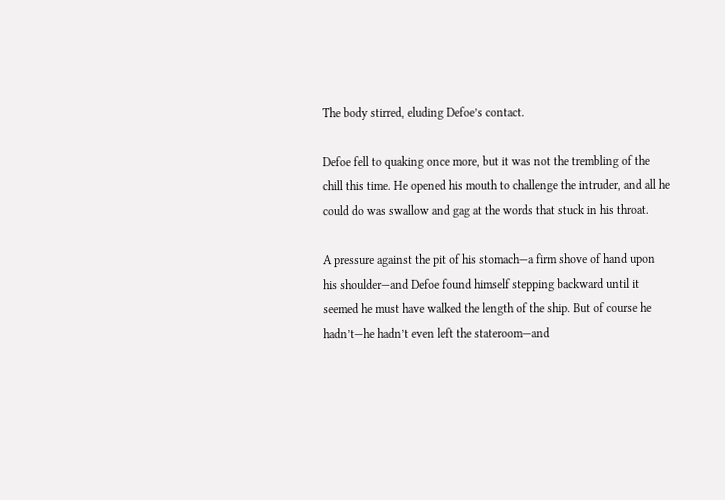The body stirred, eluding Defoe’s contact.

Defoe fell to quaking once more, but it was not the trembling of the chill this time. He opened his mouth to challenge the intruder, and all he could do was swallow and gag at the words that stuck in his throat.

A pressure against the pit of his stomach—a firm shove of hand upon his shoulder—and Defoe found himself stepping backward until it seemed he must have walked the length of the ship. But of course he hadn’t—he hadn’t even left the stateroom—and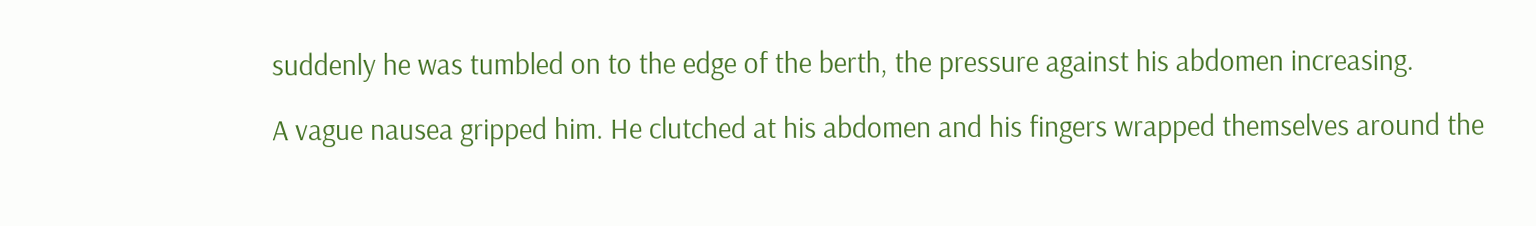suddenly he was tumbled on to the edge of the berth, the pressure against his abdomen increasing.

A vague nausea gripped him. He clutched at his abdomen and his fingers wrapped themselves around the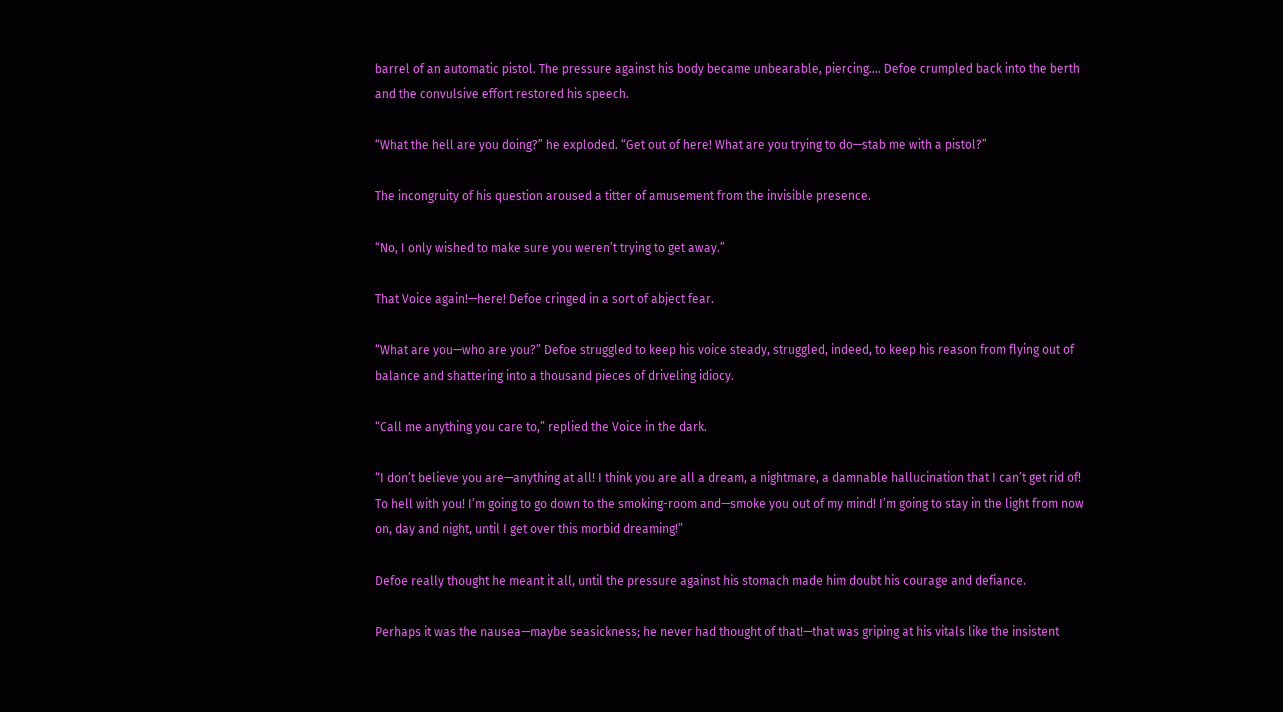barrel of an automatic pistol. The pressure against his body became unbearable, piercing…. Defoe crumpled back into the berth and the convulsive effort restored his speech.

“What the hell are you doing?” he exploded. “Get out of here! What are you trying to do—stab me with a pistol?”

The incongruity of his question aroused a titter of amusement from the invisible presence.

“No, I only wished to make sure you weren’t trying to get away.”

That Voice again!—here! Defoe cringed in a sort of abject fear.

“What are you—who are you?” Defoe struggled to keep his voice steady, struggled, indeed, to keep his reason from flying out of balance and shattering into a thousand pieces of driveling idiocy.

“Call me anything you care to,” replied the Voice in the dark.

“I don’t believe you are—anything at all! I think you are all a dream, a nightmare, a damnable hallucination that I can’t get rid of! To hell with you! I’m going to go down to the smoking-room and—smoke you out of my mind! I’m going to stay in the light from now on, day and night, until I get over this morbid dreaming!”

Defoe really thought he meant it all, until the pressure against his stomach made him doubt his courage and defiance.

Perhaps it was the nausea—maybe seasickness; he never had thought of that!—that was griping at his vitals like the insistent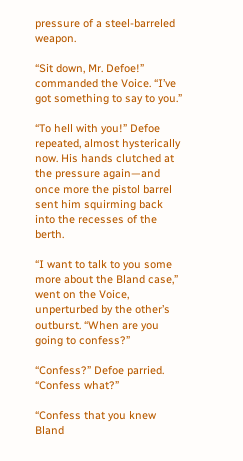pressure of a steel-barreled weapon.

“Sit down, Mr. Defoe!” commanded the Voice. “I’ve got something to say to you.”

“To hell with you!” Defoe repeated, almost hysterically now. His hands clutched at the pressure again—and once more the pistol barrel sent him squirming back into the recesses of the berth.

“I want to talk to you some more about the Bland case,” went on the Voice, unperturbed by the other’s outburst. “When are you going to confess?”

“Confess?” Defoe parried. “Confess what?”

“Confess that you knew Bland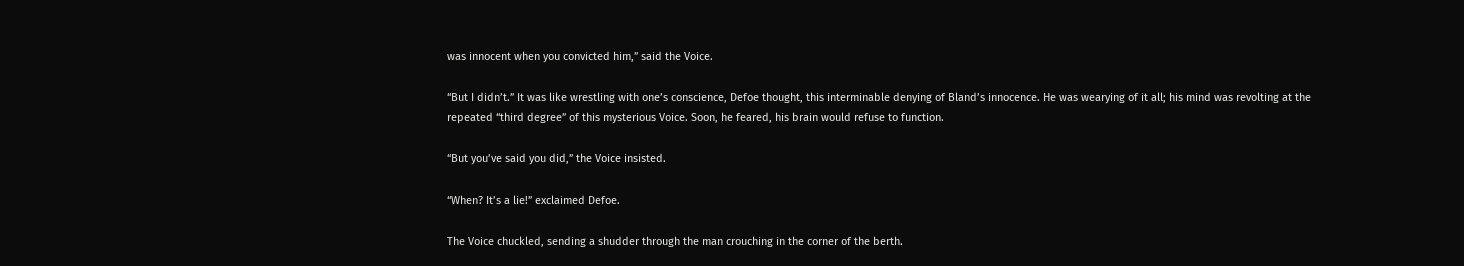was innocent when you convicted him,” said the Voice.

“But I didn’t.” It was like wrestling with one’s conscience, Defoe thought, this interminable denying of Bland’s innocence. He was wearying of it all; his mind was revolting at the repeated “third degree” of this mysterious Voice. Soon, he feared, his brain would refuse to function.

“But you’ve said you did,” the Voice insisted.

“When? It’s a lie!” exclaimed Defoe.

The Voice chuckled, sending a shudder through the man crouching in the corner of the berth.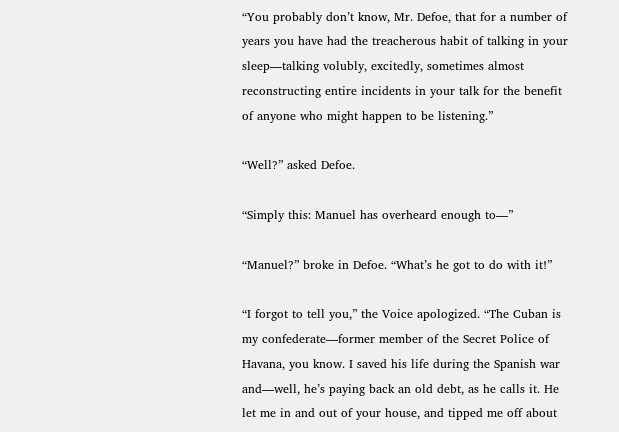“You probably don’t know, Mr. Defoe, that for a number of years you have had the treacherous habit of talking in your sleep—talking volubly, excitedly, sometimes almost reconstructing entire incidents in your talk for the benefit of anyone who might happen to be listening.”

“Well?” asked Defoe.

“Simply this: Manuel has overheard enough to—”

“Manuel?” broke in Defoe. “What’s he got to do with it!”

“I forgot to tell you,” the Voice apologized. “The Cuban is my confederate—former member of the Secret Police of Havana, you know. I saved his life during the Spanish war and—well, he’s paying back an old debt, as he calls it. He let me in and out of your house, and tipped me off about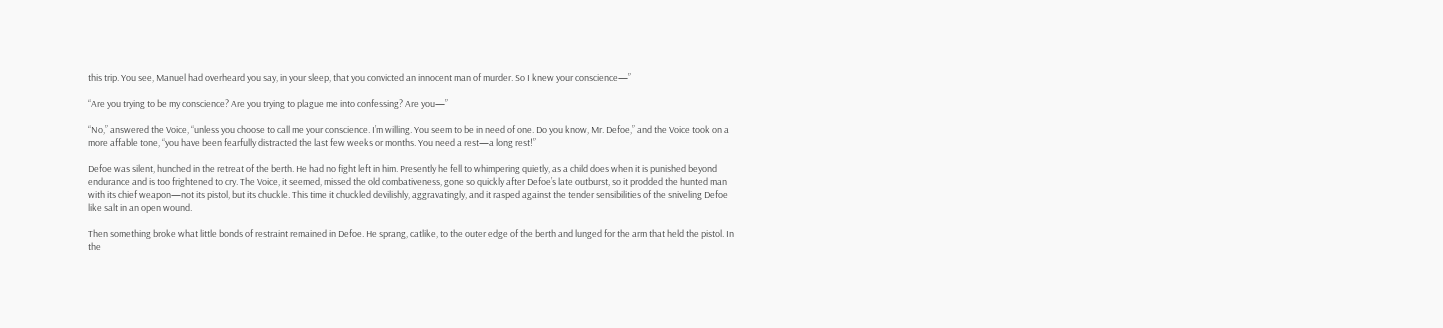this trip. You see, Manuel had overheard you say, in your sleep, that you convicted an innocent man of murder. So I knew your conscience—”

“Are you trying to be my conscience? Are you trying to plague me into confessing? Are you—”

“No,” answered the Voice, “unless you choose to call me your conscience. I’m willing. You seem to be in need of one. Do you know, Mr. Defoe,” and the Voice took on a more affable tone, “you have been fearfully distracted the last few weeks or months. You need a rest—a long rest!”

Defoe was silent, hunched in the retreat of the berth. He had no fight left in him. Presently he fell to whimpering quietly, as a child does when it is punished beyond endurance and is too frightened to cry. The Voice, it seemed, missed the old combativeness, gone so quickly after Defoe’s late outburst, so it prodded the hunted man with its chief weapon—not its pistol, but its chuckle. This time it chuckled devilishly, aggravatingly, and it rasped against the tender sensibilities of the sniveling Defoe like salt in an open wound.

Then something broke what little bonds of restraint remained in Defoe. He sprang, catlike, to the outer edge of the berth and lunged for the arm that held the pistol. In the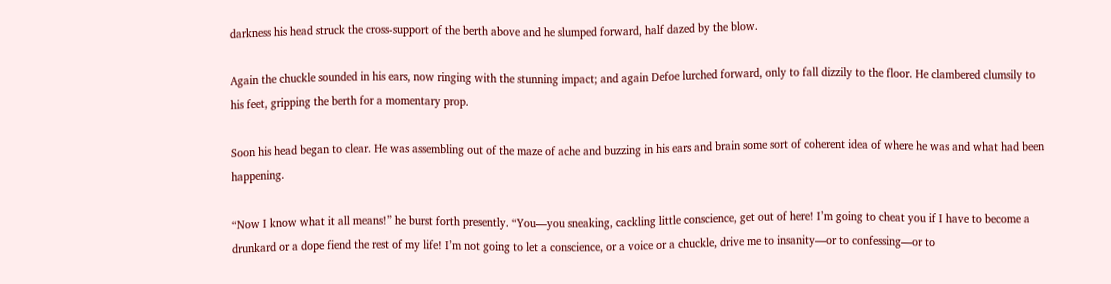darkness his head struck the cross-support of the berth above and he slumped forward, half dazed by the blow.

Again the chuckle sounded in his ears, now ringing with the stunning impact; and again Defoe lurched forward, only to fall dizzily to the floor. He clambered clumsily to his feet, gripping the berth for a momentary prop.

Soon his head began to clear. He was assembling out of the maze of ache and buzzing in his ears and brain some sort of coherent idea of where he was and what had been happening.

“Now I know what it all means!” he burst forth presently. “You—you sneaking, cackling little conscience, get out of here! I’m going to cheat you if I have to become a drunkard or a dope fiend the rest of my life! I’m not going to let a conscience, or a voice or a chuckle, drive me to insanity—or to confessing—or to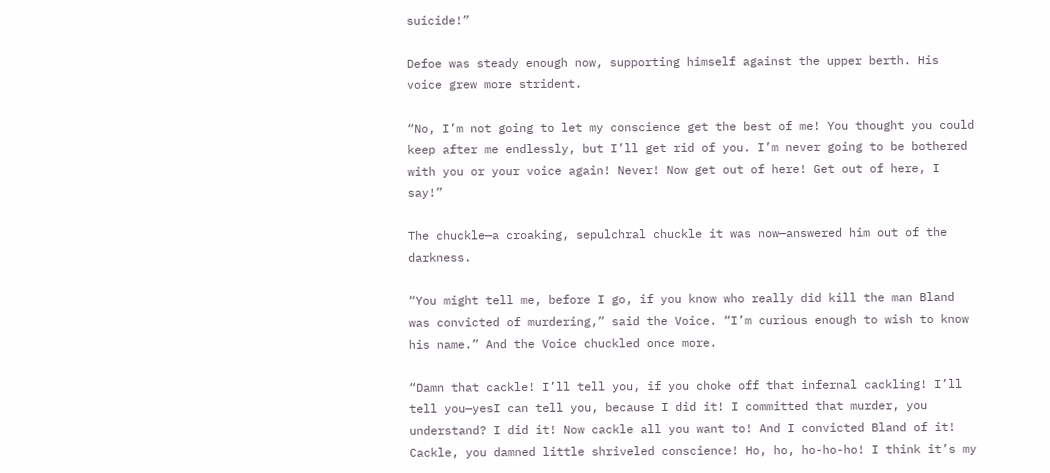suicide!”

Defoe was steady enough now, supporting himself against the upper berth. His voice grew more strident.

“No, I’m not going to let my conscience get the best of me! You thought you could keep after me endlessly, but I’ll get rid of you. I’m never going to be bothered with you or your voice again! Never! Now get out of here! Get out of here, I say!”

The chuckle—a croaking, sepulchral chuckle it was now—answered him out of the darkness.

“You might tell me, before I go, if you know who really did kill the man Bland was convicted of murdering,” said the Voice. “I’m curious enough to wish to know his name.” And the Voice chuckled once more.

“Damn that cackle! I’ll tell you, if you choke off that infernal cackling! I’ll tell you—yesI can tell you, because I did it! I committed that murder, you understand? I did it! Now cackle all you want to! And I convicted Bland of it! Cackle, you damned little shriveled conscience! Ho, ho, ho-ho-ho! I think it’s my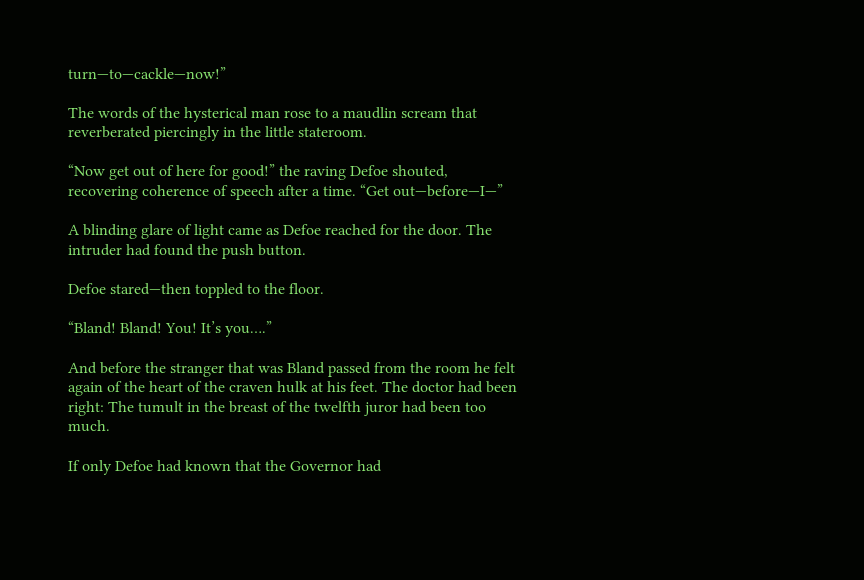turn—to—cackle—now!”

The words of the hysterical man rose to a maudlin scream that reverberated piercingly in the little stateroom.

“Now get out of here for good!” the raving Defoe shouted, recovering coherence of speech after a time. “Get out—before—I—”

A blinding glare of light came as Defoe reached for the door. The intruder had found the push button.

Defoe stared—then toppled to the floor.

“Bland! Bland! You! It’s you….”

And before the stranger that was Bland passed from the room he felt again of the heart of the craven hulk at his feet. The doctor had been right: The tumult in the breast of the twelfth juror had been too much.

If only Defoe had known that the Governor had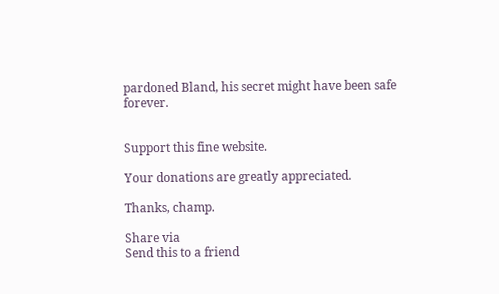pardoned Bland, his secret might have been safe forever.


Support this fine website.

Your donations are greatly appreciated.

Thanks, champ.

Share via
Send this to a friend